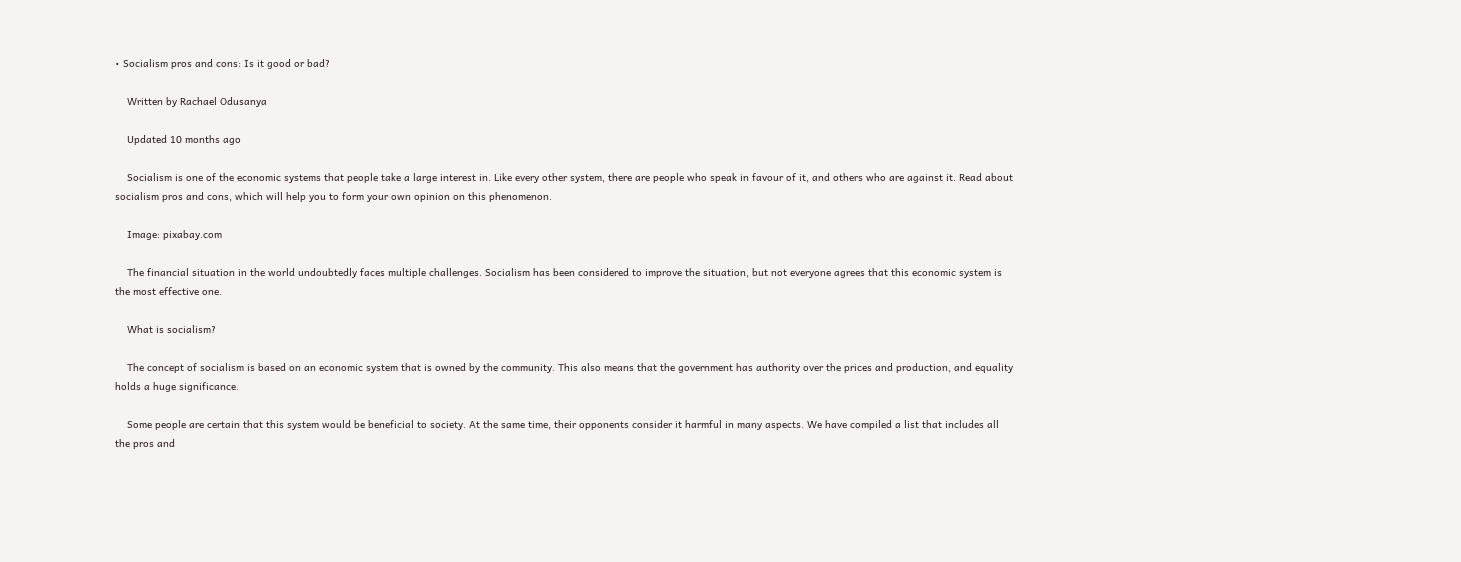• Socialism pros and cons: Is it good or bad?

    Written by Rachael Odusanya

    Updated 10 months ago

    Socialism is one of the economic systems that people take a large interest in. Like every other system, there are people who speak in favour of it, and others who are against it. Read about socialism pros and cons, which will help you to form your own opinion on this phenomenon.

    Image: pixabay.com

    The financial situation in the world undoubtedly faces multiple challenges. Socialism has been considered to improve the situation, but not everyone agrees that this economic system is the most effective one.

    What is socialism?

    The concept of socialism is based on an economic system that is owned by the community. This also means that the government has authority over the prices and production, and equality holds a huge significance.

    Some people are certain that this system would be beneficial to society. At the same time, their opponents consider it harmful in many aspects. We have compiled a list that includes all the pros and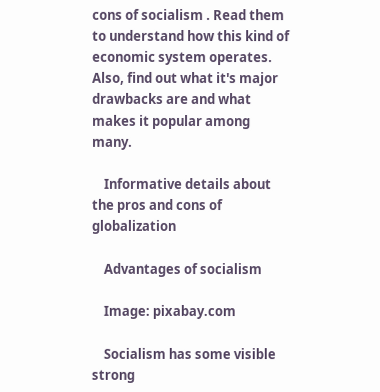cons of socialism . Read them to understand how this kind of economic system operates. Also, find out what it's major drawbacks are and what makes it popular among many.

    Informative details about the pros and cons of globalization

    Advantages of socialism

    Image: pixabay.com

    Socialism has some visible strong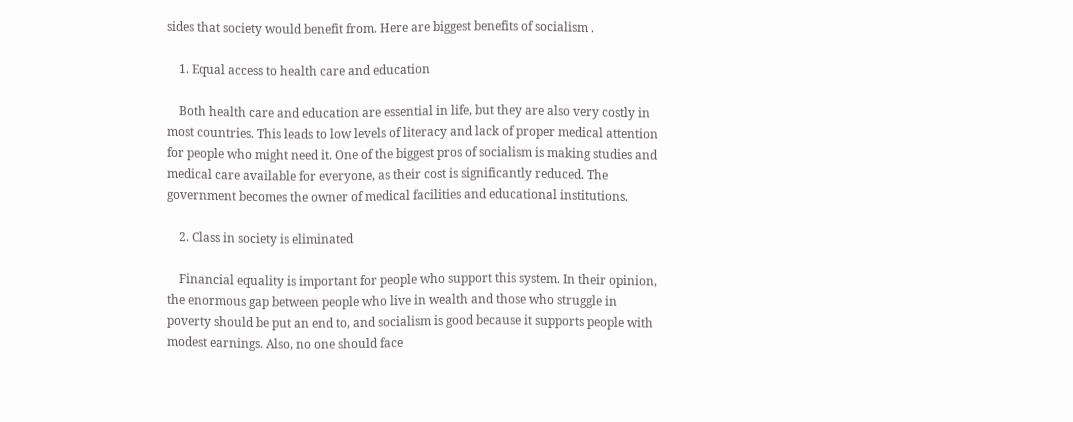sides that society would benefit from. Here are biggest benefits of socialism .

    1. Equal access to health care and education

    Both health care and education are essential in life, but they are also very costly in most countries. This leads to low levels of literacy and lack of proper medical attention for people who might need it. One of the biggest pros of socialism is making studies and medical care available for everyone, as their cost is significantly reduced. The government becomes the owner of medical facilities and educational institutions.

    2. Class in society is eliminated

    Financial equality is important for people who support this system. In their opinion, the enormous gap between people who live in wealth and those who struggle in poverty should be put an end to, and socialism is good because it supports people with modest earnings. Also, no one should face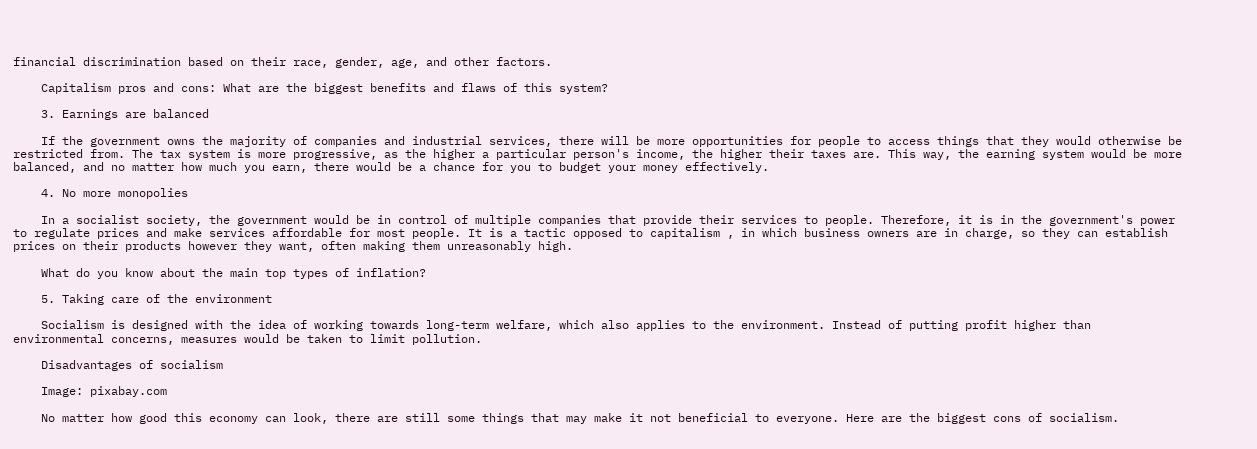financial discrimination based on their race, gender, age, and other factors.

    Capitalism pros and cons: What are the biggest benefits and flaws of this system?

    3. Earnings are balanced

    If the government owns the majority of companies and industrial services, there will be more opportunities for people to access things that they would otherwise be restricted from. The tax system is more progressive, as the higher a particular person's income, the higher their taxes are. This way, the earning system would be more balanced, and no matter how much you earn, there would be a chance for you to budget your money effectively.

    4. No more monopolies

    In a socialist society, the government would be in control of multiple companies that provide their services to people. Therefore, it is in the government's power to regulate prices and make services affordable for most people. It is a tactic opposed to capitalism , in which business owners are in charge, so they can establish prices on their products however they want, often making them unreasonably high.

    What do you know about the main top types of inflation?

    5. Taking care of the environment

    Socialism is designed with the idea of working towards long-term welfare, which also applies to the environment. Instead of putting profit higher than environmental concerns, measures would be taken to limit pollution.

    Disadvantages of socialism

    Image: pixabay.com

    No matter how good this economy can look, there are still some things that may make it not beneficial to everyone. Here are the biggest cons of socialism.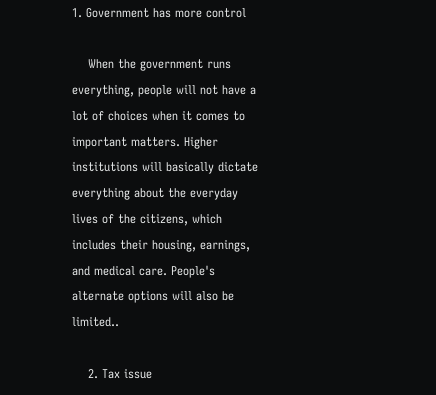1. Government has more control

    When the government runs everything, people will not have a lot of choices when it comes to important matters. Higher institutions will basically dictate everything about the everyday lives of the citizens, which includes their housing, earnings, and medical care. People's alternate options will also be limited..

    2. Tax issue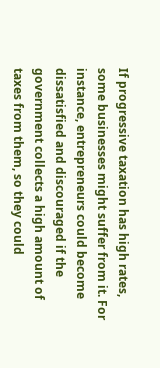If progressive taxation has high rates, some businesses might suffer from it. For instance, entrepreneurs could become dissatisfied and discouraged if the government collects a high amount of taxes from them, so they could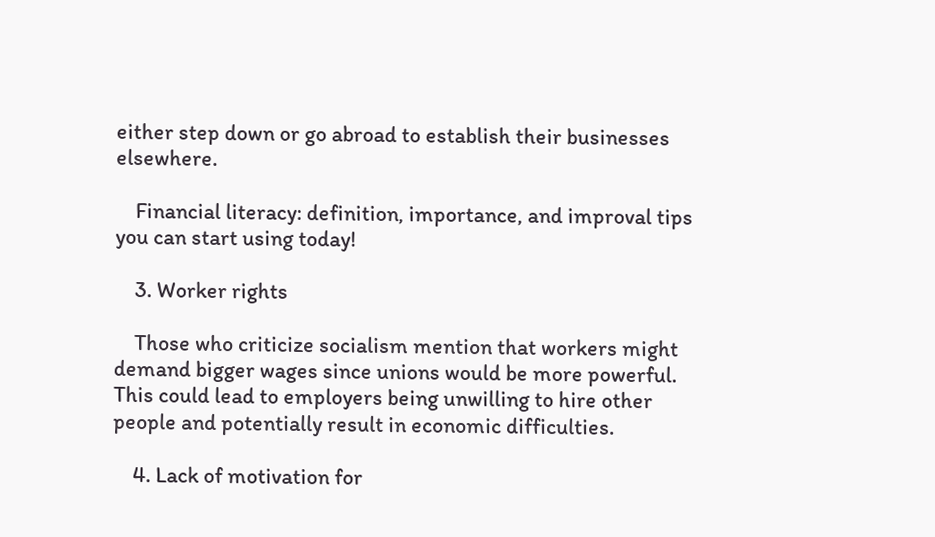either step down or go abroad to establish their businesses elsewhere.

    Financial literacy: definition, importance, and improval tips you can start using today!

    3. Worker rights

    Those who criticize socialism mention that workers might demand bigger wages since unions would be more powerful. This could lead to employers being unwilling to hire other people and potentially result in economic difficulties.

    4. Lack of motivation for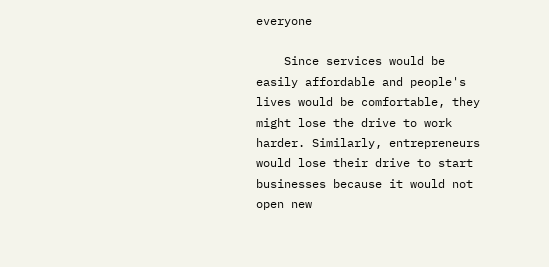everyone

    Since services would be easily affordable and people's lives would be comfortable, they might lose the drive to work harder. Similarly, entrepreneurs would lose their drive to start businesses because it would not open new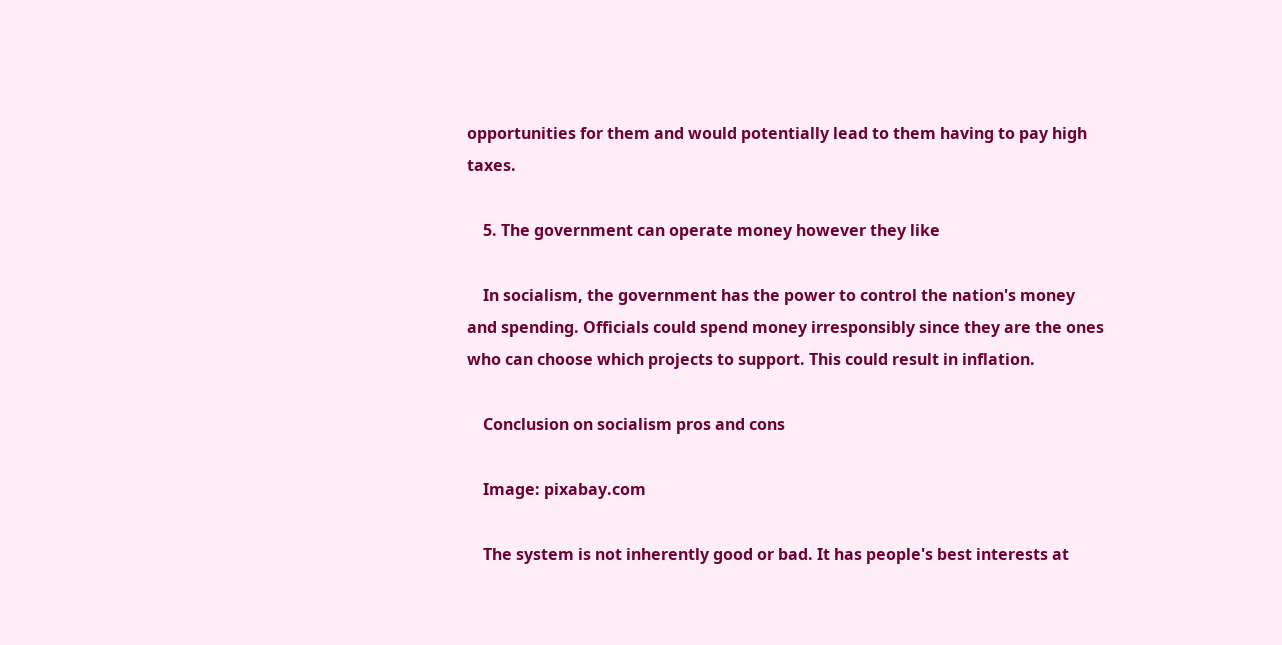opportunities for them and would potentially lead to them having to pay high taxes.

    5. The government can operate money however they like

    In socialism, the government has the power to control the nation's money and spending. Officials could spend money irresponsibly since they are the ones who can choose which projects to support. This could result in inflation.

    Conclusion on socialism pros and cons

    Image: pixabay.com

    The system is not inherently good or bad. It has people's best interests at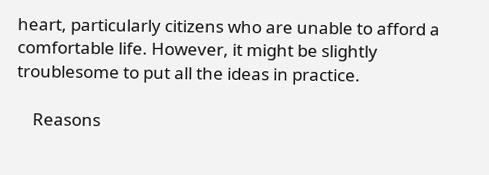heart, particularly citizens who are unable to afford a comfortable life. However, it might be slightly troublesome to put all the ideas in practice.

    Reasons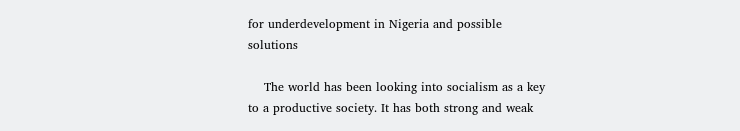for underdevelopment in Nigeria and possible solutions

    The world has been looking into socialism as a key to a productive society. It has both strong and weak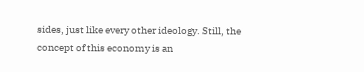sides, just like every other ideology. Still, the concept of this economy is an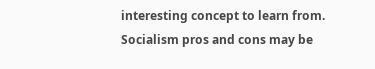interesting concept to learn from. Socialism pros and cons may be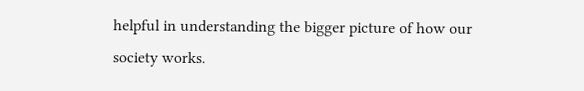helpful in understanding the bigger picture of how our society works.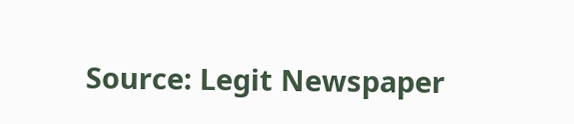Source: Legit Newspaper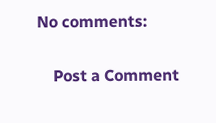No comments:

    Post a Comment